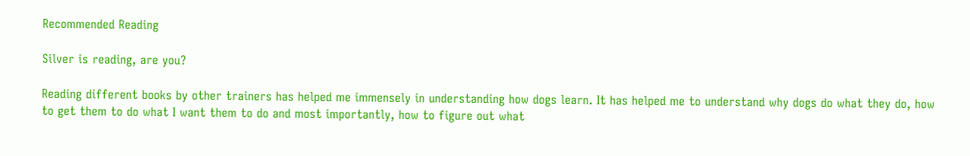Recommended Reading

Silver is reading, are you?

Reading different books by other trainers has helped me immensely in understanding how dogs learn. It has helped me to understand why dogs do what they do, how to get them to do what I want them to do and most importantly, how to figure out what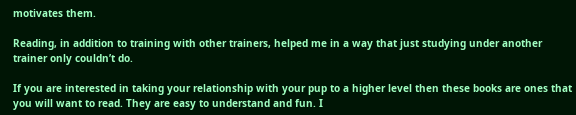motivates them.

Reading, in addition to training with other trainers, helped me in a way that just studying under another trainer only couldn’t do.

If you are interested in taking your relationship with your pup to a higher level then these books are ones that you will want to read. They are easy to understand and fun. I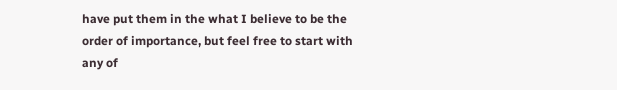have put them in the what I believe to be the order of importance, but feel free to start with any of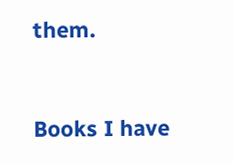them.


Books I have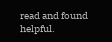read and found helpful.